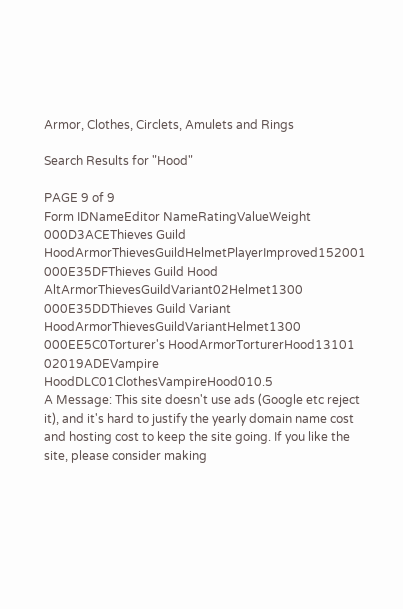Armor, Clothes, Circlets, Amulets and Rings

Search Results for "Hood"

PAGE 9 of 9
Form IDNameEditor NameRatingValueWeight
000D3ACEThieves Guild HoodArmorThievesGuildHelmetPlayerImproved152001
000E35DFThieves Guild Hood AltArmorThievesGuildVariant02Helmet1300
000E35DDThieves Guild Variant HoodArmorThievesGuildVariantHelmet1300
000EE5C0Torturer's HoodArmorTorturerHood13101
02019ADEVampire HoodDLC01ClothesVampireHood010.5
A Message: This site doesn't use ads (Google etc reject it), and it's hard to justify the yearly domain name cost and hosting cost to keep the site going. If you like the site, please consider making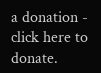a donation - click here to donate.